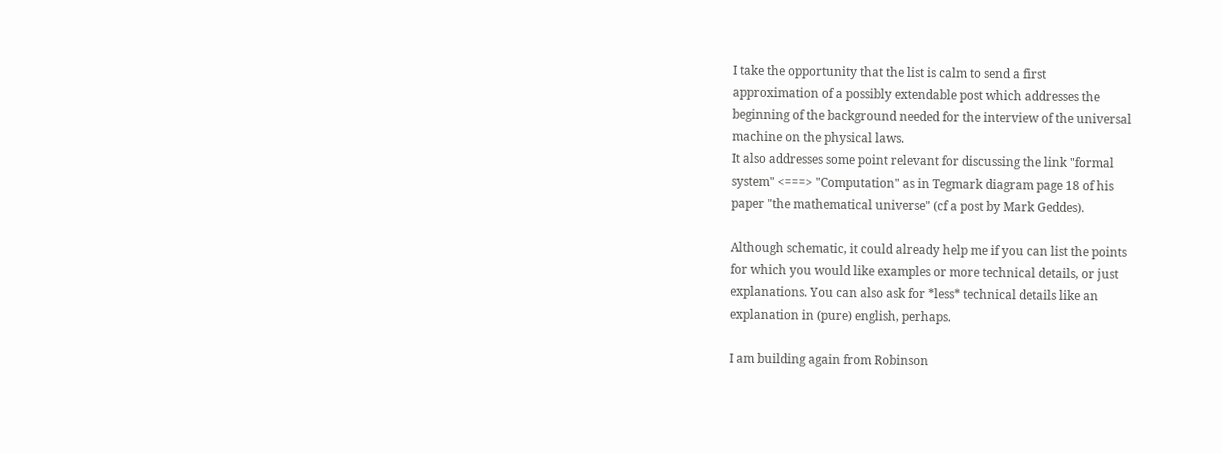I take the opportunity that the list is calm to send a first
approximation of a possibly extendable post which addresses the
beginning of the background needed for the interview of the universal
machine on the physical laws.
It also addresses some point relevant for discussing the link "formal
system" <===> "Computation" as in Tegmark diagram page 18 of his
paper "the mathematical universe" (cf a post by Mark Geddes).

Although schematic, it could already help me if you can list the points
for which you would like examples or more technical details, or just
explanations. You can also ask for *less* technical details like an
explanation in (pure) english, perhaps.

I am building again from Robinson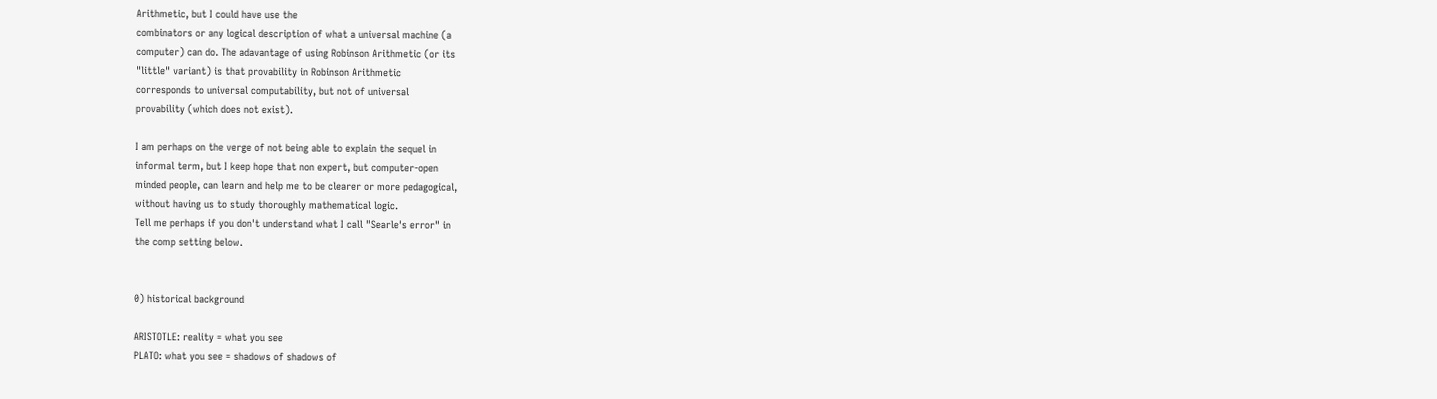Arithmetic, but I could have use the
combinators or any logical description of what a universal machine (a
computer) can do. The adavantage of using Robinson Arithmetic (or its
"little" variant) is that provability in Robinson Arithmetic
corresponds to universal computability, but not of universal
provability (which does not exist).

I am perhaps on the verge of not being able to explain the sequel in
informal term, but I keep hope that non expert, but computer-open
minded people, can learn and help me to be clearer or more pedagogical,
without having us to study thoroughly mathematical logic.
Tell me perhaps if you don't understand what I call "Searle's error" in
the comp setting below.


0) historical background

ARISTOTLE: reality = what you see
PLATO: what you see = shadows of shadows of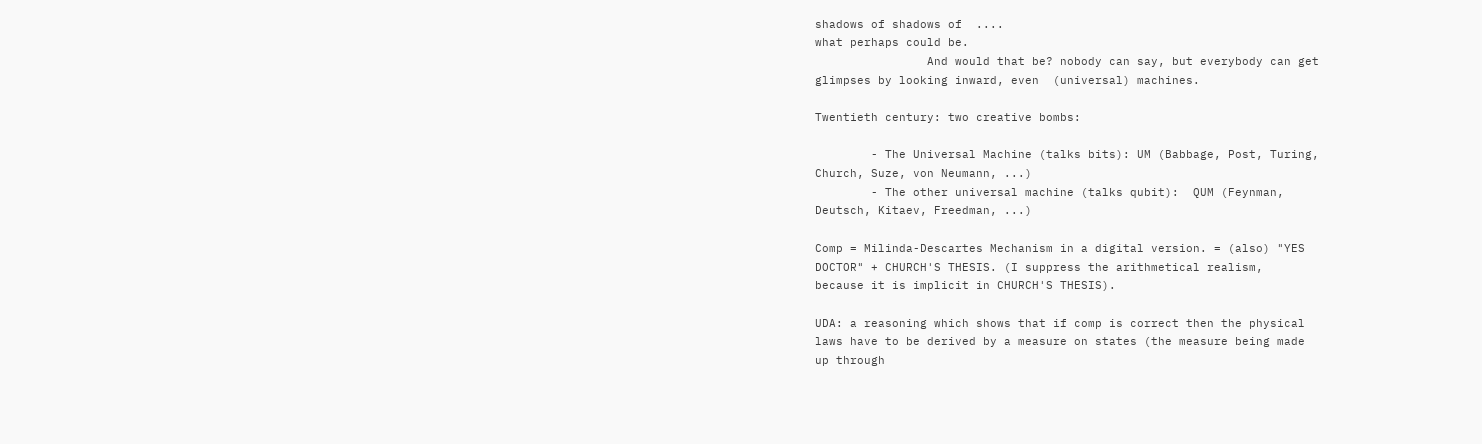shadows of shadows of  ....
what perhaps could be.
                And would that be? nobody can say, but everybody can get
glimpses by looking inward, even  (universal) machines.

Twentieth century: two creative bombs:

        - The Universal Machine (talks bits): UM (Babbage, Post, Turing,
Church, Suze, von Neumann, ...)
        - The other universal machine (talks qubit):  QUM (Feynman,
Deutsch, Kitaev, Freedman, ...)

Comp = Milinda-Descartes Mechanism in a digital version. = (also) "YES
DOCTOR" + CHURCH'S THESIS. (I suppress the arithmetical realism,
because it is implicit in CHURCH'S THESIS).

UDA: a reasoning which shows that if comp is correct then the physical
laws have to be derived by a measure on states (the measure being made
up through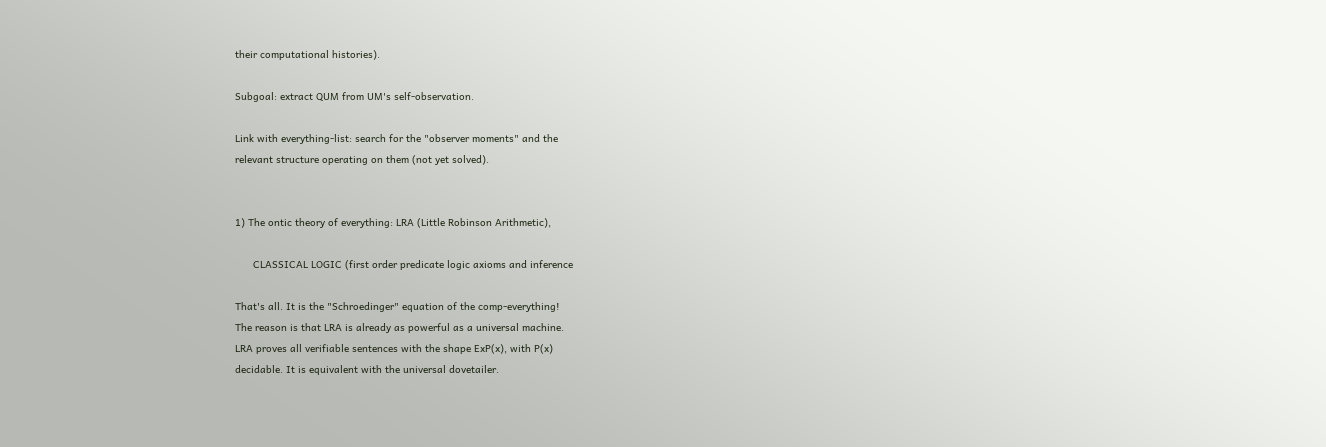their computational histories).

Subgoal: extract QUM from UM's self-observation.

Link with everything-list: search for the "observer moments" and the
relevant structure operating on them (not yet solved).


1) The ontic theory of everything: LRA (Little Robinson Arithmetic),

      CLASSICAL LOGIC (first order predicate logic axioms and inference

That's all. It is the "Schroedinger" equation of the comp-everything!
The reason is that LRA is already as powerful as a universal machine.
LRA proves all verifiable sentences with the shape ExP(x), with P(x)
decidable. It is equivalent with the universal dovetailer.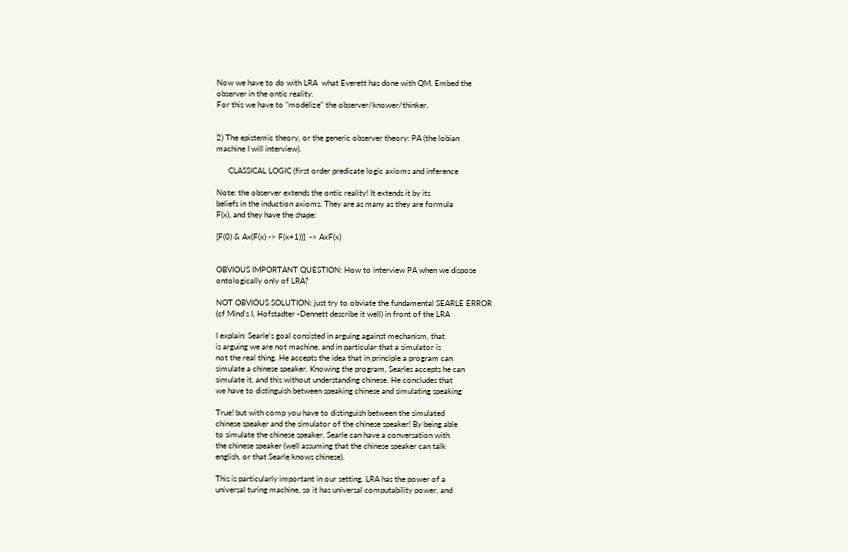Now we have to do with LRA  what Everett has done with QM. Embed the
observer in the ontic reality.
For this we have to "modelize" the observer/knower/thinker.


2) The epistemic theory, or the generic observer theory: PA (the lobian
machine I will interview).

      CLASSICAL LOGIC (first order predicate logic axioms and inference

Note: the observer extends the ontic reality! It extends it by its
beliefs in the induction axioms. They are as many as they are formula
F(x), and they have the shape:

[F(0) & Ax(F(x) -> F(x+1))]  -> AxF(x)


OBVIOUS IMPORTANT QUESTION: How to interview PA when we dispose
ontologically only of LRA?

NOT OBVIOUS SOLUTION: just try to obviate the fundamental SEARLE ERROR
(cf Mind's I, Hofstadter -Dennett describe it well) in front of the LRA

I explain: Searle's goal consisted in arguing against mechanism, that
is arguing we are not machine, and in particular that a simulator is
not the real thing. He accepts the idea that in principle a program can
simulate a chinese speaker. Knowing the program, Searles accepts he can
simulate it, and this without understanding chinese. He concludes that
we have to distinguish between speaking chinese and simulating speaking

True! but with comp you have to distinguish between the simulated
chinese speaker and the simulator of the chinese speaker! By being able
to simulate the chinese speaker, Searle can have a conversation with
the chinese speaker (well assuming that the chinese speaker can talk
english, or that Searle knows chinese).

This is particularly important in our setting. LRA has the power of a
universal turing machine, so it has universal computability power, and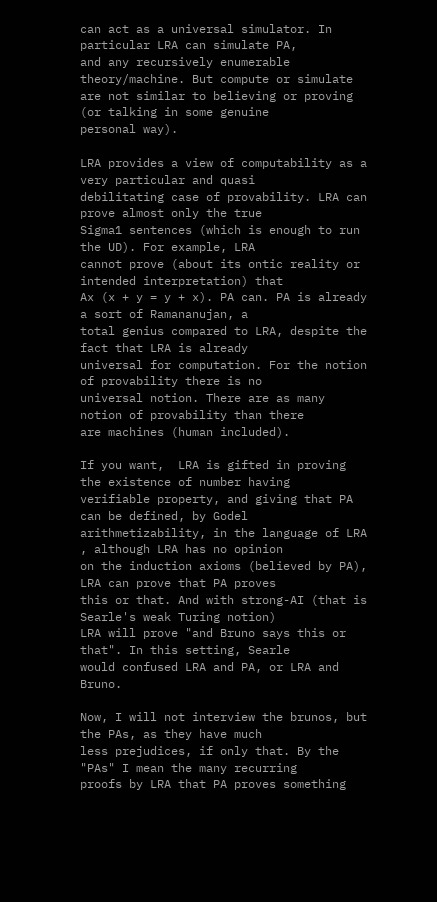can act as a universal simulator. In particular LRA can simulate PA,
and any recursively enumerable theory/machine. But compute or simulate
are not similar to believing or proving (or talking in some genuine
personal way).

LRA provides a view of computability as a very particular and quasi
debilitating case of provability. LRA can prove almost only the true
Sigma1 sentences (which is enough to run the UD). For example, LRA
cannot prove (about its ontic reality or intended interpretation) that
Ax (x + y = y + x). PA can. PA is already a sort of Ramananujan, a
total genius compared to LRA, despite the fact that LRA is already
universal for computation. For the notion of provability there is no
universal notion. There are as many notion of provability than there
are machines (human included).

If you want,  LRA is gifted in proving the existence of number having
verifiable property, and giving that PA can be defined, by Godel
arithmetizability, in the language of LRA , although LRA has no opinion
on the induction axioms (believed by PA), LRA can prove that PA proves
this or that. And with strong-AI (that is Searle's weak Turing notion)
LRA will prove "and Bruno says this or that". In this setting, Searle
would confused LRA and PA, or LRA and Bruno.

Now, I will not interview the brunos, but the PAs, as they have much
less prejudices, if only that. By the "PAs" I mean the many recurring
proofs by LRA that PA proves something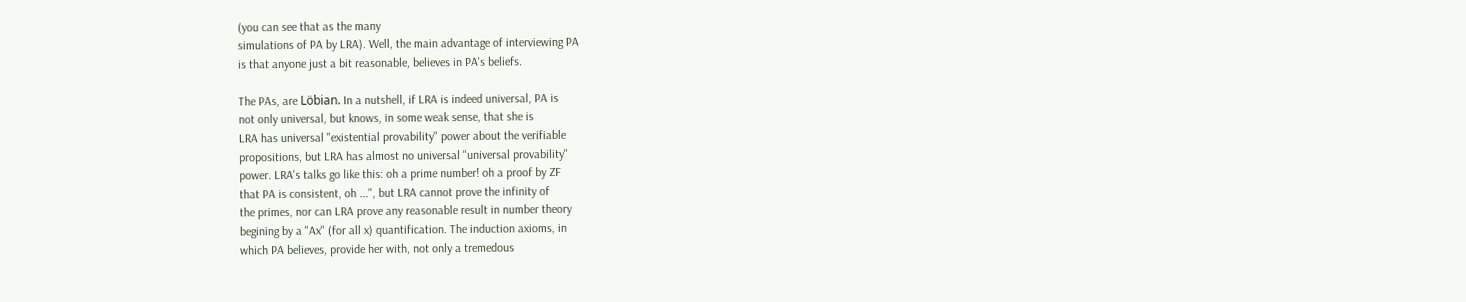(you can see that as the many
simulations of PA by LRA). Well, the main advantage of interviewing PA
is that anyone just a bit reasonable, believes in PA's beliefs.

The PAs, are Löbian. In a nutshell, if LRA is indeed universal, PA is
not only universal, but knows, in some weak sense, that she is
LRA has universal "existential provability" power about the verifiable
propositions, but LRA has almost no universal "universal provability"
power. LRA's talks go like this: oh a prime number! oh a proof by ZF
that PA is consistent, oh ...", but LRA cannot prove the infinity of
the primes, nor can LRA prove any reasonable result in number theory
begining by a "Ax" (for all x) quantification. The induction axioms, in
which PA believes, provide her with, not only a tremedous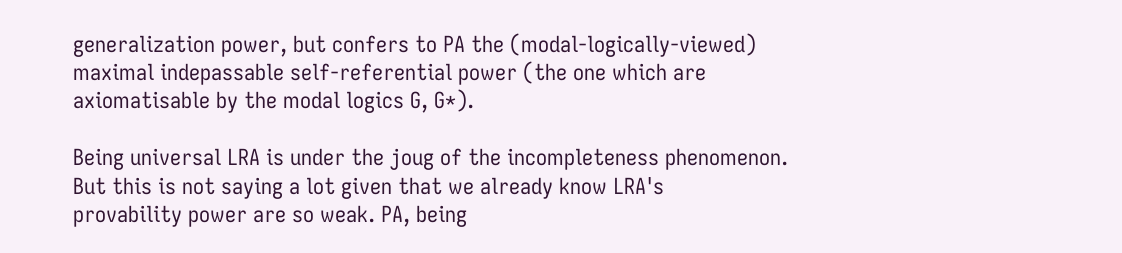generalization power, but confers to PA the (modal-logically-viewed)
maximal indepassable self-referential power (the one which are
axiomatisable by the modal logics G, G*).

Being universal LRA is under the joug of the incompleteness phenomenon.
But this is not saying a lot given that we already know LRA's
provability power are so weak. PA, being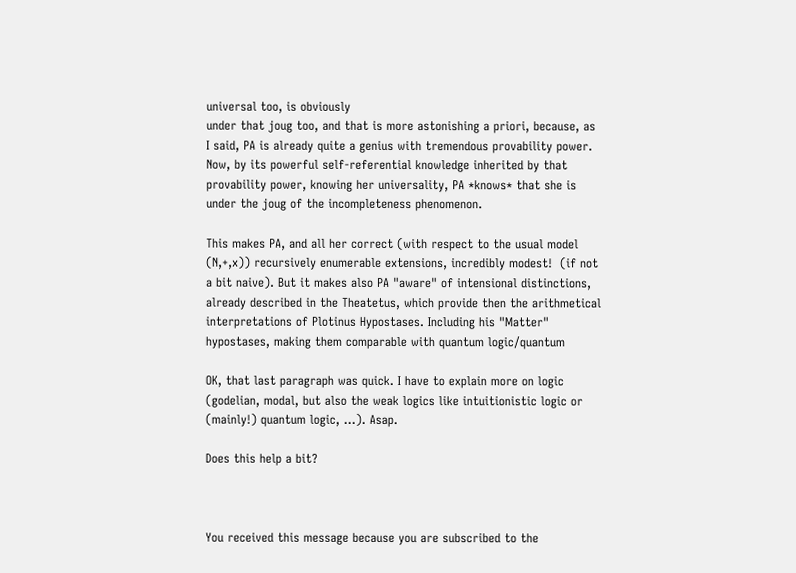universal too, is obviously
under that joug too, and that is more astonishing a priori, because, as
I said, PA is already quite a genius with tremendous provability power.
Now, by its powerful self-referential knowledge inherited by that
provability power, knowing her universality, PA *knows* that she is
under the joug of the incompleteness phenomenon.

This makes PA, and all her correct (with respect to the usual model
(N,+,x)) recursively enumerable extensions, incredibly modest!  (if not
a bit naive). But it makes also PA "aware" of intensional distinctions,
already described in the Theatetus, which provide then the arithmetical
interpretations of Plotinus Hypostases. Including his "Matter"
hypostases, making them comparable with quantum logic/quantum

OK, that last paragraph was quick. I have to explain more on logic
(godelian, modal, but also the weak logics like intuitionistic logic or
(mainly!) quantum logic, ...). Asap.

Does this help a bit?



You received this message because you are subscribed to the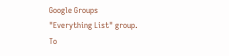Google Groups
"Everything List" group.
To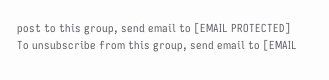post to this group, send email to [EMAIL PROTECTED]
To unsubscribe from this group, send email to [EMAIL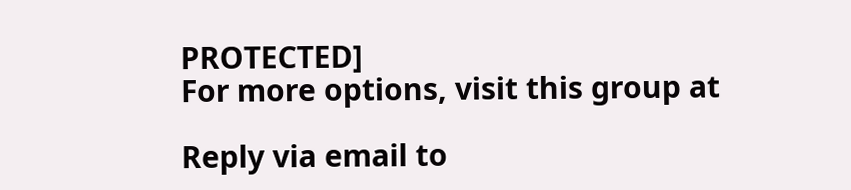PROTECTED]
For more options, visit this group at

Reply via email to